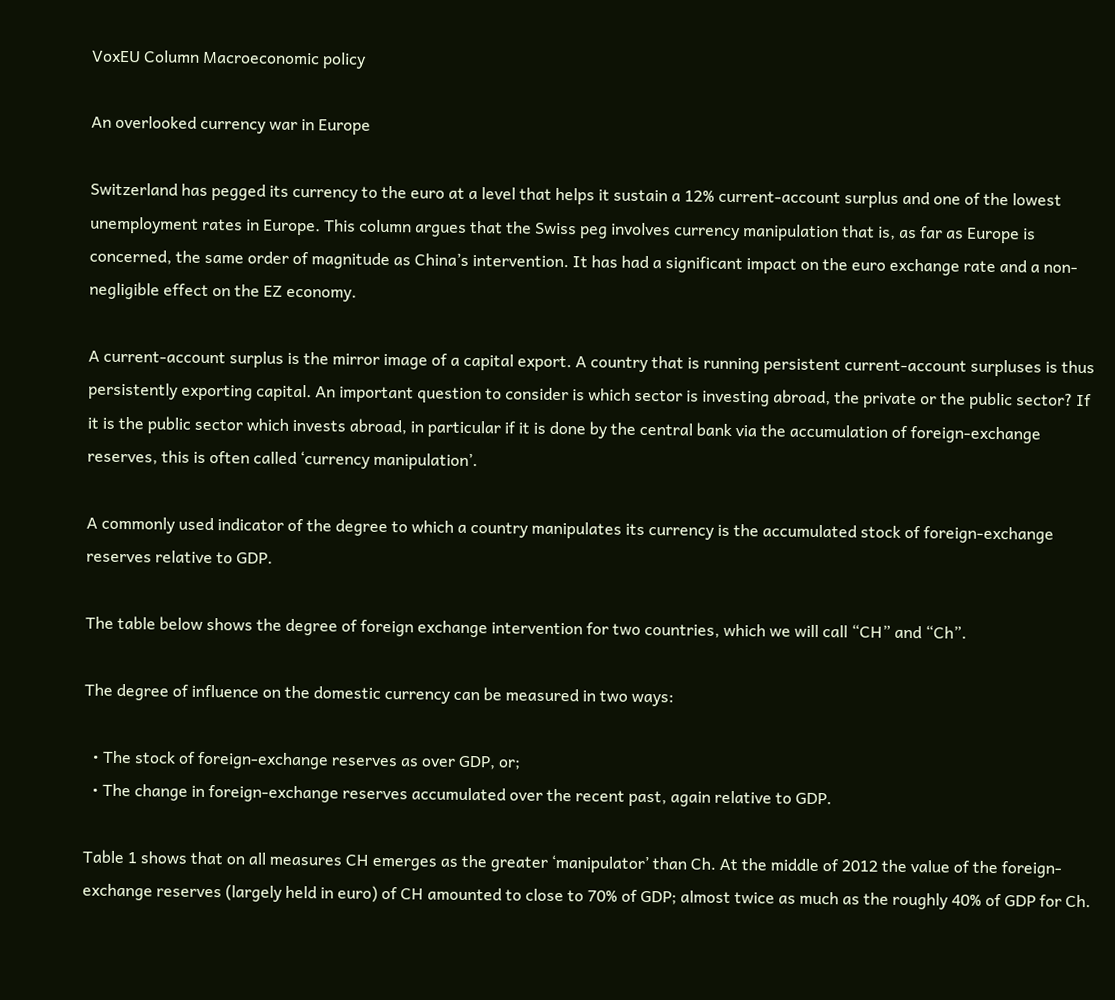VoxEU Column Macroeconomic policy

An overlooked currency war in Europe

Switzerland has pegged its currency to the euro at a level that helps it sustain a 12% current-account surplus and one of the lowest unemployment rates in Europe. This column argues that the Swiss peg involves currency manipulation that is, as far as Europe is concerned, the same order of magnitude as China’s intervention. It has had a significant impact on the euro exchange rate and a non-negligible effect on the EZ economy.

A current-account surplus is the mirror image of a capital export. A country that is running persistent current-account surpluses is thus persistently exporting capital. An important question to consider is which sector is investing abroad, the private or the public sector? If it is the public sector which invests abroad, in particular if it is done by the central bank via the accumulation of foreign-exchange reserves, this is often called ‘currency manipulation’.

A commonly used indicator of the degree to which a country manipulates its currency is the accumulated stock of foreign-exchange reserves relative to GDP.

The table below shows the degree of foreign exchange intervention for two countries, which we will call “CH” and “Ch”.

The degree of influence on the domestic currency can be measured in two ways:

  • The stock of foreign-exchange reserves as over GDP, or;
  • The change in foreign-exchange reserves accumulated over the recent past, again relative to GDP.

Table 1 shows that on all measures CH emerges as the greater ‘manipulator’ than Ch. At the middle of 2012 the value of the foreign-exchange reserves (largely held in euro) of CH amounted to close to 70% of GDP; almost twice as much as the roughly 40% of GDP for Ch.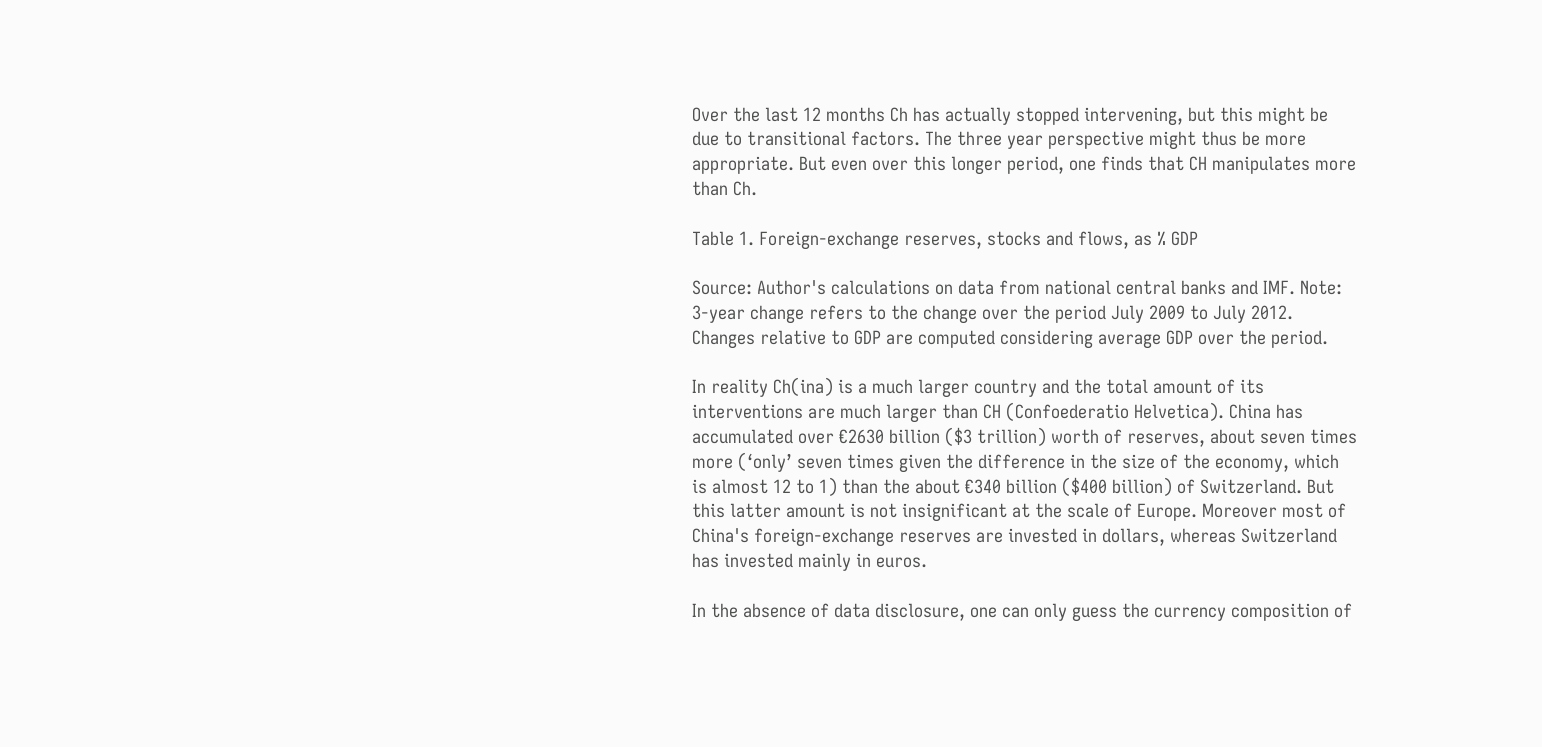Over the last 12 months Ch has actually stopped intervening, but this might be due to transitional factors. The three year perspective might thus be more appropriate. But even over this longer period, one finds that CH manipulates more than Ch.

Table 1. Foreign-exchange reserves, stocks and flows, as % GDP

Source: Author's calculations on data from national central banks and IMF. Note: 3-year change refers to the change over the period July 2009 to July 2012. Changes relative to GDP are computed considering average GDP over the period.

In reality Ch(ina) is a much larger country and the total amount of its interventions are much larger than CH (Confoederatio Helvetica). China has accumulated over €2630 billion ($3 trillion) worth of reserves, about seven times more (‘only’ seven times given the difference in the size of the economy, which is almost 12 to 1) than the about €340 billion ($400 billion) of Switzerland. But this latter amount is not insignificant at the scale of Europe. Moreover most of China's foreign-exchange reserves are invested in dollars, whereas Switzerland has invested mainly in euros.

In the absence of data disclosure, one can only guess the currency composition of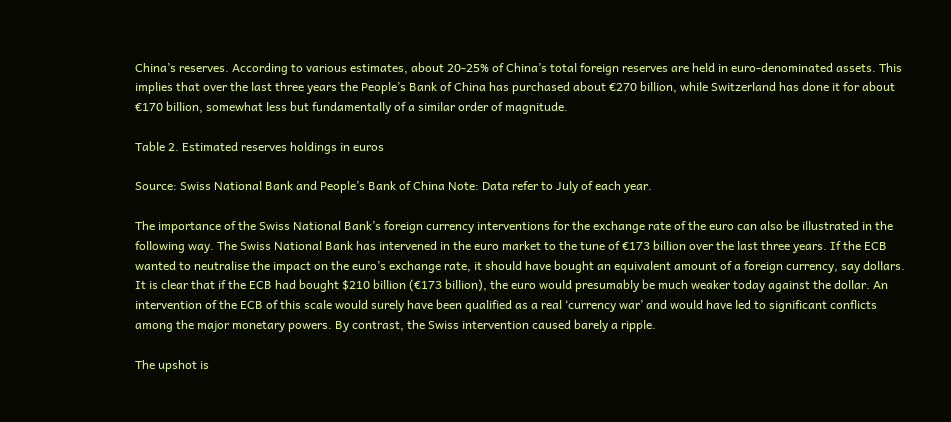China’s reserves. According to various estimates, about 20-25% of China’s total foreign reserves are held in euro-denominated assets. This implies that over the last three years the People’s Bank of China has purchased about €270 billion, while Switzerland has done it for about €170 billion, somewhat less but fundamentally of a similar order of magnitude.

Table 2. Estimated reserves holdings in euros

Source: Swiss National Bank and People’s Bank of China Note: Data refer to July of each year.

The importance of the Swiss National Bank’s foreign currency interventions for the exchange rate of the euro can also be illustrated in the following way. The Swiss National Bank has intervened in the euro market to the tune of €173 billion over the last three years. If the ECB wanted to neutralise the impact on the euro’s exchange rate, it should have bought an equivalent amount of a foreign currency, say dollars. It is clear that if the ECB had bought $210 billion (€173 billion), the euro would presumably be much weaker today against the dollar. An intervention of the ECB of this scale would surely have been qualified as a real ‘currency war’ and would have led to significant conflicts among the major monetary powers. By contrast, the Swiss intervention caused barely a ripple.

The upshot is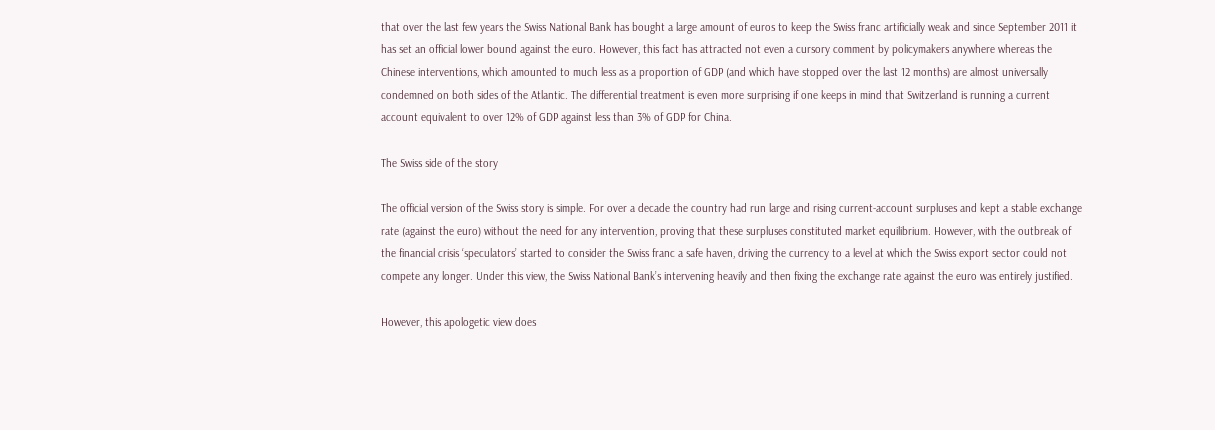that over the last few years the Swiss National Bank has bought a large amount of euros to keep the Swiss franc artificially weak and since September 2011 it has set an official lower bound against the euro. However, this fact has attracted not even a cursory comment by policymakers anywhere whereas the Chinese interventions, which amounted to much less as a proportion of GDP (and which have stopped over the last 12 months) are almost universally condemned on both sides of the Atlantic. The differential treatment is even more surprising if one keeps in mind that Switzerland is running a current account equivalent to over 12% of GDP against less than 3% of GDP for China.

The Swiss side of the story

The official version of the Swiss story is simple. For over a decade the country had run large and rising current-account surpluses and kept a stable exchange rate (against the euro) without the need for any intervention, proving that these surpluses constituted market equilibrium. However, with the outbreak of the financial crisis ‘speculators’ started to consider the Swiss franc a safe haven, driving the currency to a level at which the Swiss export sector could not compete any longer. Under this view, the Swiss National Bank’s intervening heavily and then fixing the exchange rate against the euro was entirely justified.

However, this apologetic view does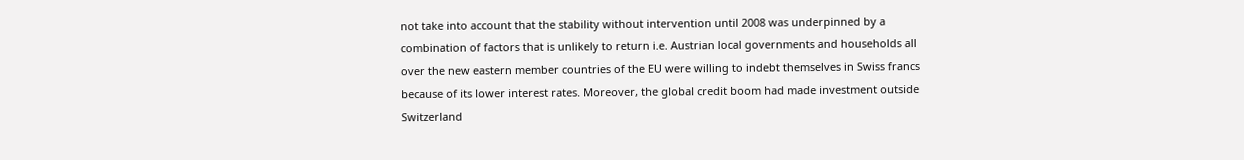not take into account that the stability without intervention until 2008 was underpinned by a combination of factors that is unlikely to return i.e. Austrian local governments and households all over the new eastern member countries of the EU were willing to indebt themselves in Swiss francs because of its lower interest rates. Moreover, the global credit boom had made investment outside Switzerland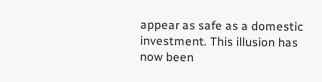appear as safe as a domestic investment. This illusion has now been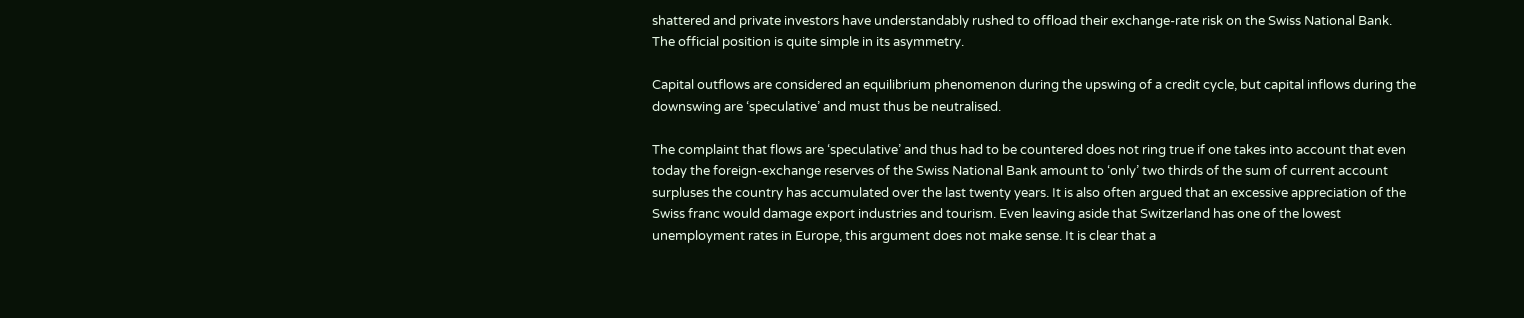shattered and private investors have understandably rushed to offload their exchange-rate risk on the Swiss National Bank. The official position is quite simple in its asymmetry.

Capital outflows are considered an equilibrium phenomenon during the upswing of a credit cycle, but capital inflows during the downswing are ‘speculative’ and must thus be neutralised.

The complaint that flows are ‘speculative’ and thus had to be countered does not ring true if one takes into account that even today the foreign-exchange reserves of the Swiss National Bank amount to ‘only’ two thirds of the sum of current account surpluses the country has accumulated over the last twenty years. It is also often argued that an excessive appreciation of the Swiss franc would damage export industries and tourism. Even leaving aside that Switzerland has one of the lowest unemployment rates in Europe, this argument does not make sense. It is clear that a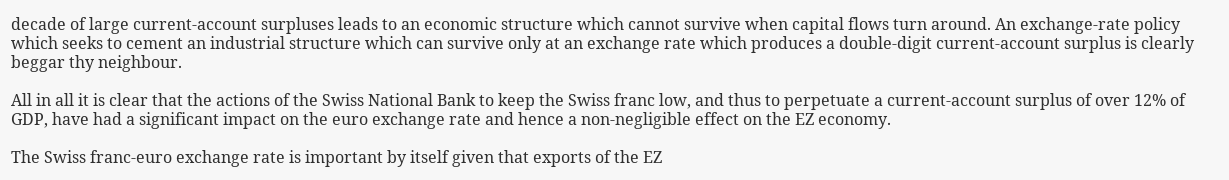decade of large current-account surpluses leads to an economic structure which cannot survive when capital flows turn around. An exchange-rate policy which seeks to cement an industrial structure which can survive only at an exchange rate which produces a double-digit current-account surplus is clearly beggar thy neighbour.

All in all it is clear that the actions of the Swiss National Bank to keep the Swiss franc low, and thus to perpetuate a current-account surplus of over 12% of GDP, have had a significant impact on the euro exchange rate and hence a non-negligible effect on the EZ economy.

The Swiss franc-euro exchange rate is important by itself given that exports of the EZ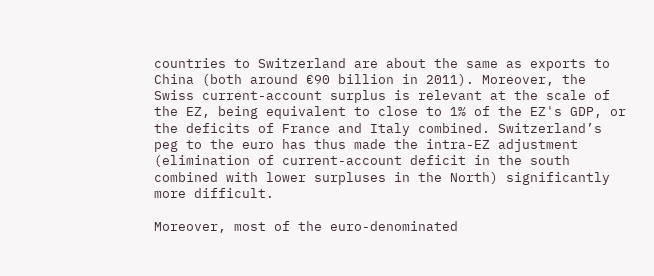countries to Switzerland are about the same as exports to China (both around €90 billion in 2011). Moreover, the Swiss current-account surplus is relevant at the scale of the EZ, being equivalent to close to 1% of the EZ's GDP, or the deficits of France and Italy combined. Switzerland’s peg to the euro has thus made the intra-EZ adjustment (elimination of current-account deficit in the south combined with lower surpluses in the North) significantly more difficult.

Moreover, most of the euro-denominated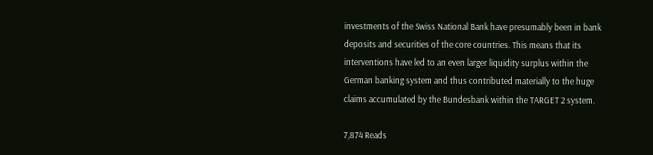investments of the Swiss National Bank have presumably been in bank deposits and securities of the core countries. This means that its interventions have led to an even larger liquidity surplus within the German banking system and thus contributed materially to the huge claims accumulated by the Bundesbank within the TARGET 2 system.

7,874 Reads